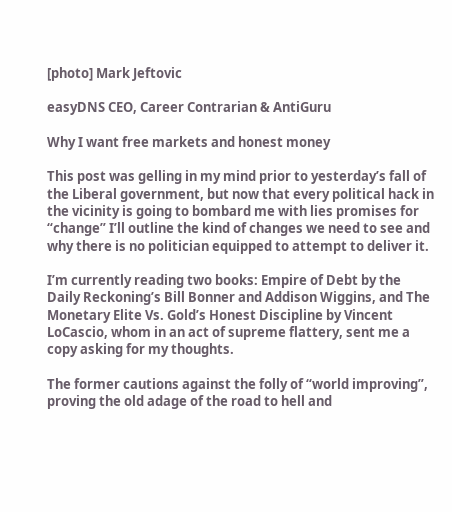[photo] Mark Jeftovic

easyDNS CEO, Career Contrarian & AntiGuru

Why I want free markets and honest money

This post was gelling in my mind prior to yesterday’s fall of the Liberal government, but now that every political hack in the vicinity is going to bombard me with lies promises for “change” I’ll outline the kind of changes we need to see and why there is no politician equipped to attempt to deliver it.

I’m currently reading two books: Empire of Debt by the Daily Reckoning’s Bill Bonner and Addison Wiggins, and The Monetary Elite Vs. Gold’s Honest Discipline by Vincent LoCascio, whom in an act of supreme flattery, sent me a copy asking for my thoughts.

The former cautions against the folly of “world improving”, proving the old adage of the road to hell and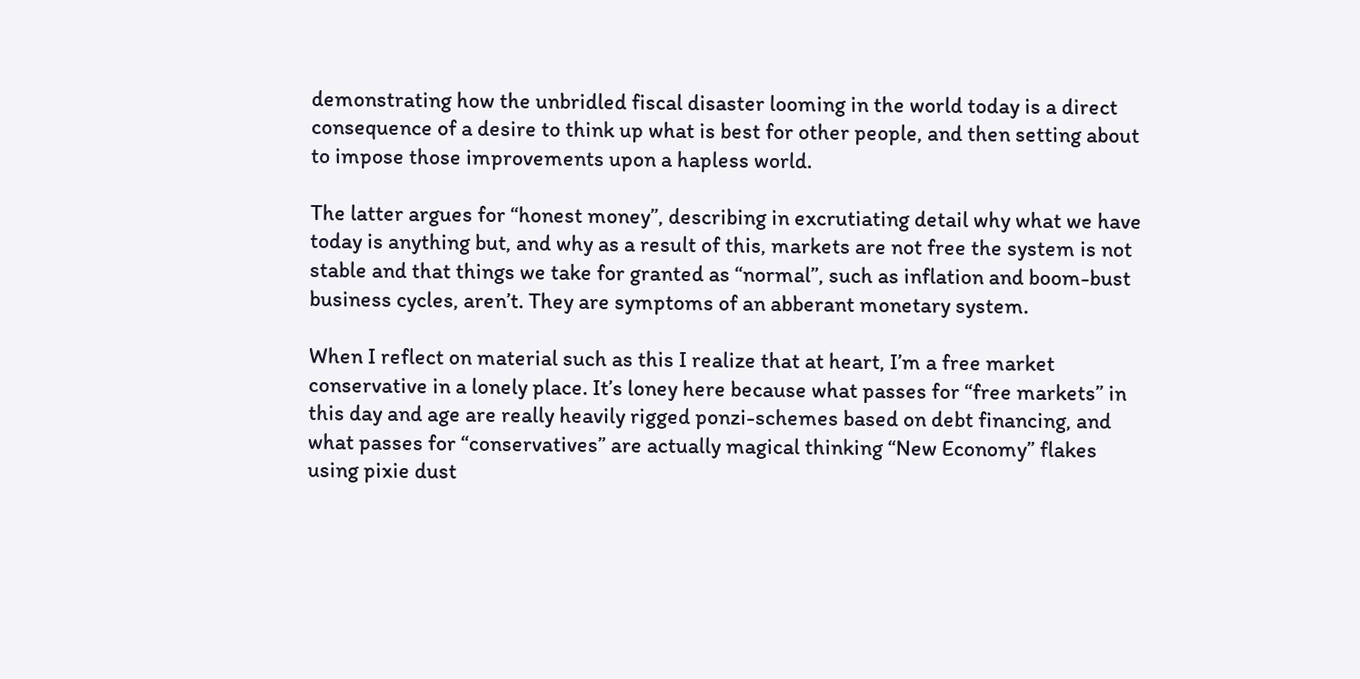demonstrating how the unbridled fiscal disaster looming in the world today is a direct consequence of a desire to think up what is best for other people, and then setting about to impose those improvements upon a hapless world.

The latter argues for “honest money”, describing in excrutiating detail why what we have today is anything but, and why as a result of this, markets are not free the system is not stable and that things we take for granted as “normal”, such as inflation and boom-bust business cycles, aren’t. They are symptoms of an abberant monetary system.

When I reflect on material such as this I realize that at heart, I’m a free market conservative in a lonely place. It’s loney here because what passes for “free markets” in this day and age are really heavily rigged ponzi-schemes based on debt financing, and what passes for “conservatives” are actually magical thinking “New Economy” flakes using pixie dust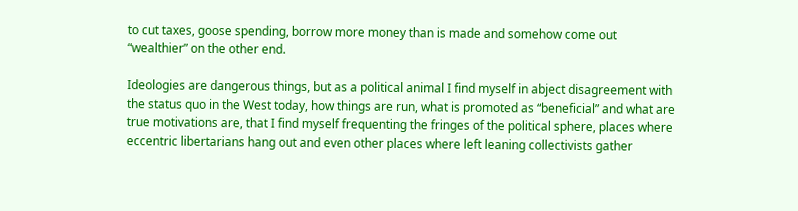to cut taxes, goose spending, borrow more money than is made and somehow come out “wealthier” on the other end.

Ideologies are dangerous things, but as a political animal I find myself in abject disagreement with the status quo in the West today, how things are run, what is promoted as “beneficial” and what are true motivations are, that I find myself frequenting the fringes of the political sphere, places where eccentric libertarians hang out and even other places where left leaning collectivists gather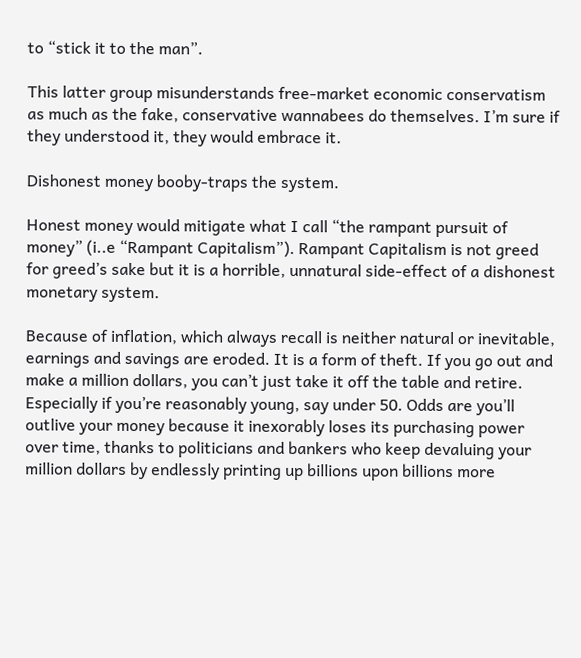to “stick it to the man”.

This latter group misunderstands free-market economic conservatism as much as the fake, conservative wannabees do themselves. I’m sure if they understood it, they would embrace it.

Dishonest money booby-traps the system.

Honest money would mitigate what I call “the rampant pursuit of money” (i..e “Rampant Capitalism”). Rampant Capitalism is not greed for greed’s sake but it is a horrible, unnatural side-effect of a dishonest monetary system.

Because of inflation, which always recall is neither natural or inevitable, earnings and savings are eroded. It is a form of theft. If you go out and make a million dollars, you can’t just take it off the table and retire. Especially if you’re reasonably young, say under 50. Odds are you’ll outlive your money because it inexorably loses its purchasing power over time, thanks to politicians and bankers who keep devaluing your million dollars by endlessly printing up billions upon billions more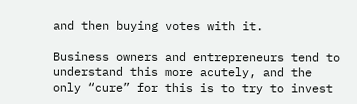and then buying votes with it.

Business owners and entrepreneurs tend to understand this more acutely, and the only “cure” for this is to try to invest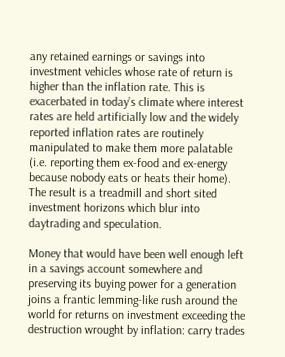any retained earnings or savings into investment vehicles whose rate of return is higher than the inflation rate. This is exacerbated in today’s climate where interest rates are held artificially low and the widely reported inflation rates are routinely manipulated to make them more palatable (i.e. reporting them ex-food and ex-energy because nobody eats or heats their home). The result is a treadmill and short sited investment horizons which blur into daytrading and speculation.

Money that would have been well enough left in a savings account somewhere and preserving its buying power for a generation joins a frantic lemming-like rush around the world for returns on investment exceeding the destruction wrought by inflation: carry trades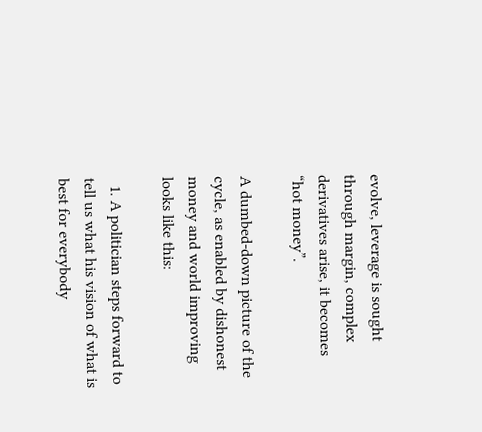evolve, leverage is sought through margin, complex derivatives arise, it becomes “hot money”.

A dumbed-down picture of the cycle, as enabled by dishonest money and world improving looks like this:

  1. A politician steps forward to tell us what his vision of what is best for everybody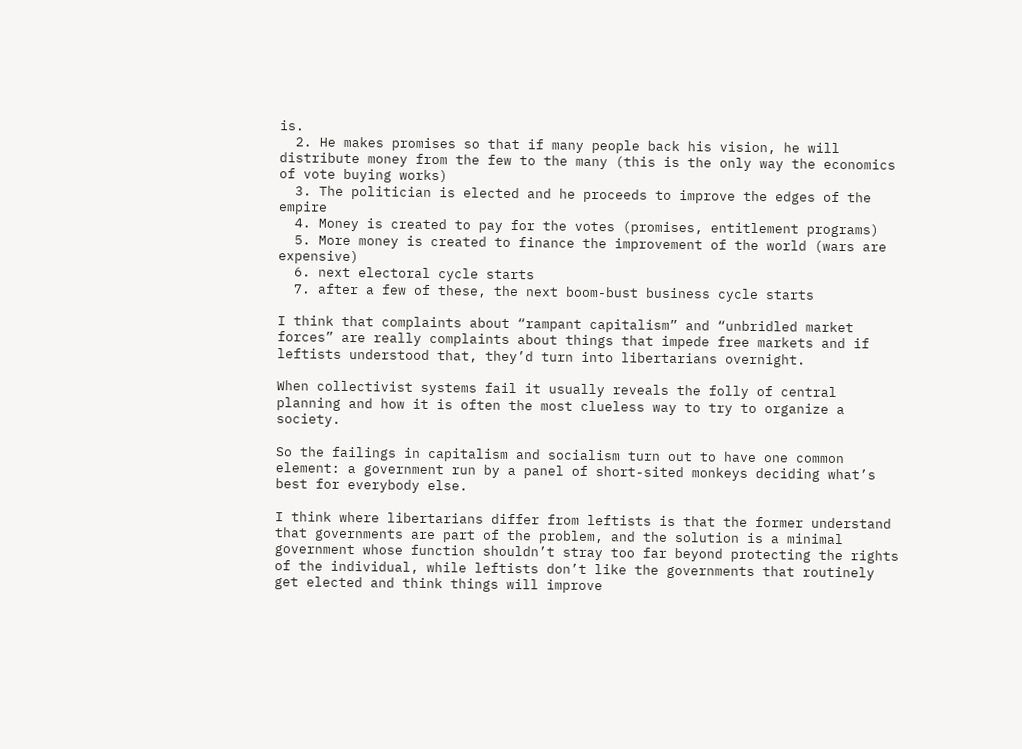is.
  2. He makes promises so that if many people back his vision, he will distribute money from the few to the many (this is the only way the economics of vote buying works)
  3. The politician is elected and he proceeds to improve the edges of the empire
  4. Money is created to pay for the votes (promises, entitlement programs)
  5. More money is created to finance the improvement of the world (wars are expensive)
  6. next electoral cycle starts
  7. after a few of these, the next boom-bust business cycle starts

I think that complaints about “rampant capitalism” and “unbridled market forces” are really complaints about things that impede free markets and if leftists understood that, they’d turn into libertarians overnight.

When collectivist systems fail it usually reveals the folly of central planning and how it is often the most clueless way to try to organize a society.

So the failings in capitalism and socialism turn out to have one common element: a government run by a panel of short-sited monkeys deciding what’s best for everybody else.

I think where libertarians differ from leftists is that the former understand that governments are part of the problem, and the solution is a minimal government whose function shouldn’t stray too far beyond protecting the rights of the individual, while leftists don’t like the governments that routinely get elected and think things will improve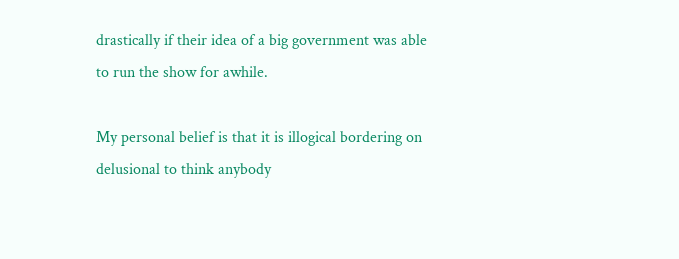drastically if their idea of a big government was able to run the show for awhile.

My personal belief is that it is illogical bordering on delusional to think anybody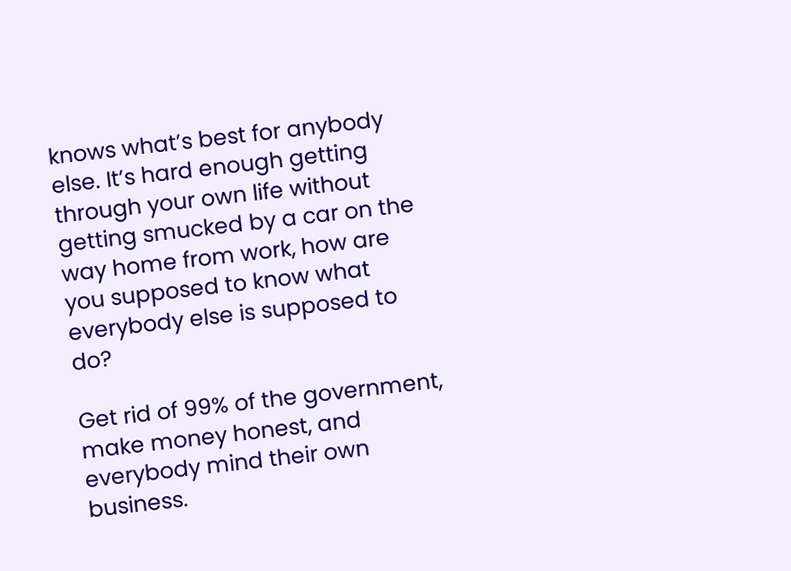knows what’s best for anybody else. It’s hard enough getting through your own life without getting smucked by a car on the way home from work, how are you supposed to know what everybody else is supposed to do?

Get rid of 99% of the government, make money honest, and everybody mind their own business.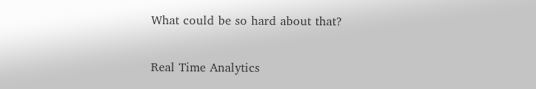What could be so hard about that?

Real Time Analytics